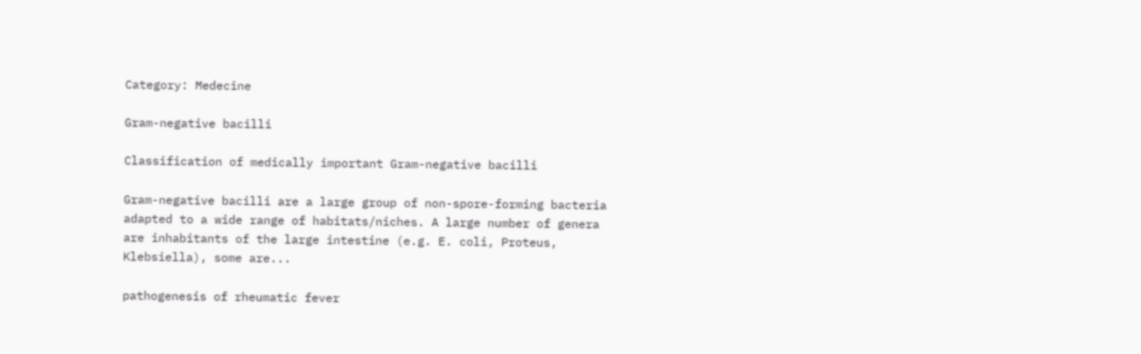Category: Medecine

Gram-negative bacilli

Classification of medically important Gram-negative bacilli

Gram-negative bacilli are a large group of non-spore-forming bacteria adapted to a wide range of habitats/niches. A large number of genera are inhabitants of the large intestine (e.g. E. coli, Proteus, Klebsiella), some are...

pathogenesis of rheumatic fever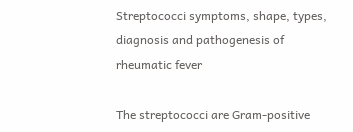Streptococci symptoms, shape, types, diagnosis and pathogenesis of rheumatic fever

The streptococci are Gram-positive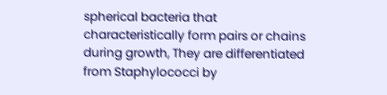spherical bacteria that characteristically form pairs or chains during growth, They are differentiated from Staphylococci by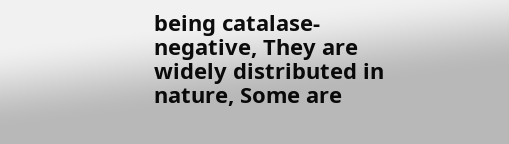being catalase-negative, They are widely distributed in nature, Some are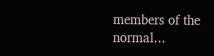members of the normal...